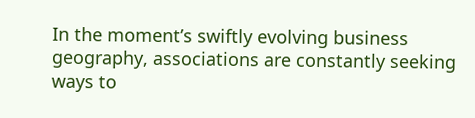In the moment’s swiftly evolving business geography, associations are constantly seeking ways to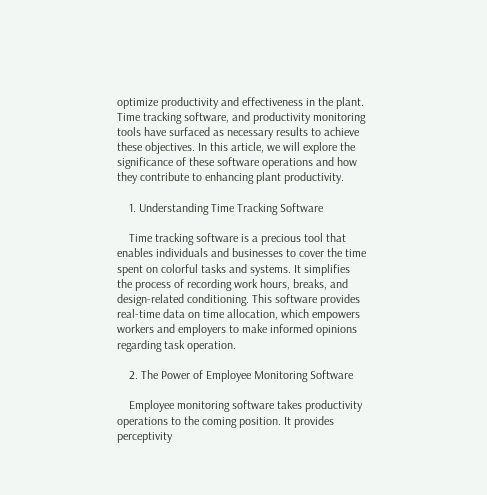optimize productivity and effectiveness in the plant. Time tracking software, and productivity monitoring tools have surfaced as necessary results to achieve these objectives. In this article, we will explore the significance of these software operations and how they contribute to enhancing plant productivity.

    1. Understanding Time Tracking Software

    Time tracking software is a precious tool that enables individuals and businesses to cover the time spent on colorful tasks and systems. It simplifies the process of recording work hours, breaks, and design-related conditioning. This software provides real-time data on time allocation, which empowers workers and employers to make informed opinions regarding task operation.

    2. The Power of Employee Monitoring Software

    Employee monitoring software takes productivity operations to the coming position. It provides perceptivity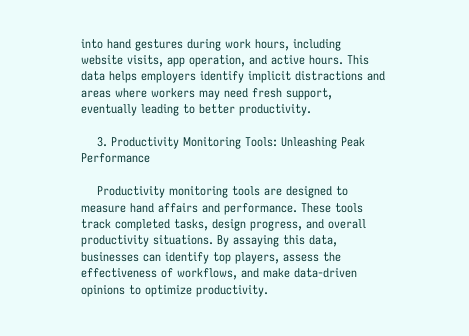into hand gestures during work hours, including website visits, app operation, and active hours. This data helps employers identify implicit distractions and areas where workers may need fresh support, eventually leading to better productivity.

    3. Productivity Monitoring Tools: Unleashing Peak Performance

    Productivity monitoring tools are designed to measure hand affairs and performance. These tools track completed tasks, design progress, and overall productivity situations. By assaying this data, businesses can identify top players, assess the effectiveness of workflows, and make data-driven opinions to optimize productivity.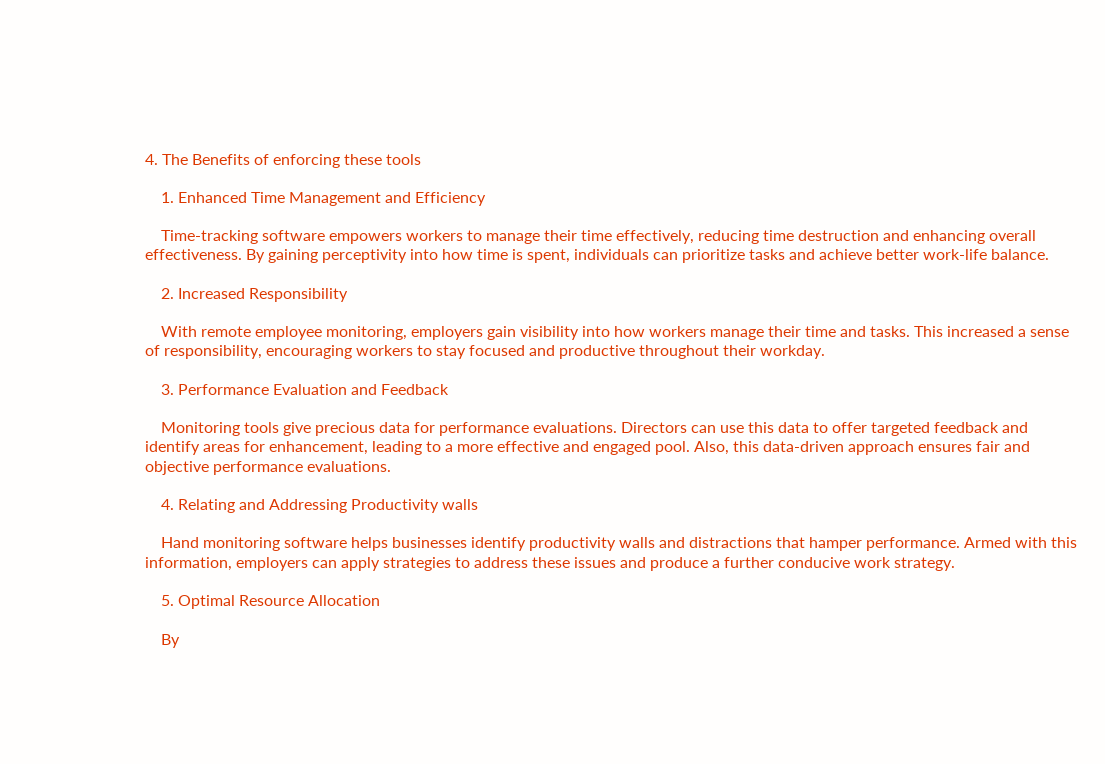4. The Benefits of enforcing these tools

    1. Enhanced Time Management and Efficiency

    Time-tracking software empowers workers to manage their time effectively, reducing time destruction and enhancing overall effectiveness. By gaining perceptivity into how time is spent, individuals can prioritize tasks and achieve better work-life balance.

    2. Increased Responsibility

    With remote employee monitoring, employers gain visibility into how workers manage their time and tasks. This increased a sense of responsibility, encouraging workers to stay focused and productive throughout their workday.

    3. Performance Evaluation and Feedback

    Monitoring tools give precious data for performance evaluations. Directors can use this data to offer targeted feedback and identify areas for enhancement, leading to a more effective and engaged pool. Also, this data-driven approach ensures fair and objective performance evaluations.

    4. Relating and Addressing Productivity walls

    Hand monitoring software helps businesses identify productivity walls and distractions that hamper performance. Armed with this information, employers can apply strategies to address these issues and produce a further conducive work strategy.

    5. Optimal Resource Allocation

    By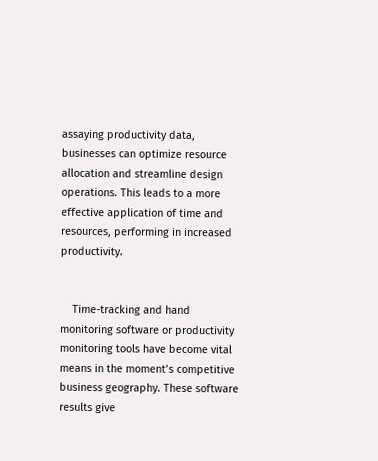assaying productivity data, businesses can optimize resource allocation and streamline design operations. This leads to a more effective application of time and resources, performing in increased productivity.


    Time-tracking and hand monitoring software or productivity monitoring tools have become vital means in the moment’s competitive business geography. These software results give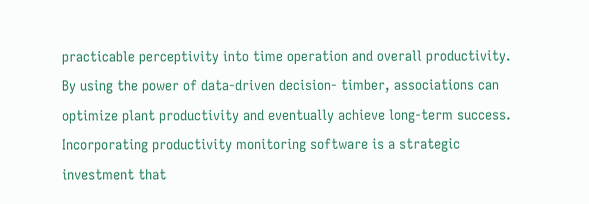practicable perceptivity into time operation and overall productivity. By using the power of data-driven decision- timber, associations can optimize plant productivity and eventually achieve long-term success.   Incorporating productivity monitoring software is a strategic investment that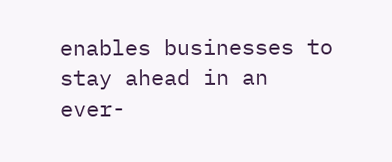enables businesses to stay ahead in an ever-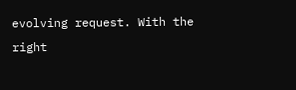evolving request. With the right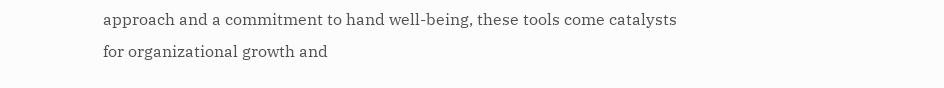approach and a commitment to hand well-being, these tools come catalysts for organizational growth and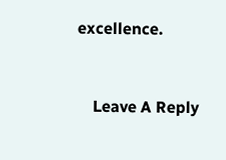excellence.


    Leave A Reply